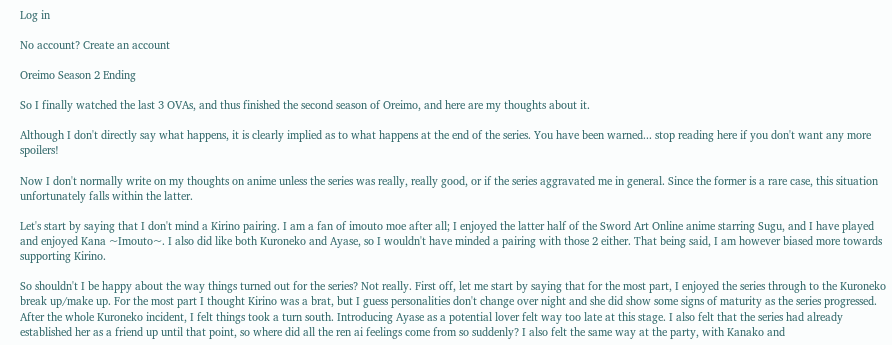Log in

No account? Create an account

Oreimo Season 2 Ending

So I finally watched the last 3 OVAs, and thus finished the second season of Oreimo, and here are my thoughts about it.

Although I don't directly say what happens, it is clearly implied as to what happens at the end of the series. You have been warned... stop reading here if you don't want any more spoilers!

Now I don't normally write on my thoughts on anime unless the series was really, really good, or if the series aggravated me in general. Since the former is a rare case, this situation unfortunately falls within the latter.

Let's start by saying that I don't mind a Kirino pairing. I am a fan of imouto moe after all; I enjoyed the latter half of the Sword Art Online anime starring Sugu, and I have played and enjoyed Kana ~Imouto~. I also did like both Kuroneko and Ayase, so I wouldn't have minded a pairing with those 2 either. That being said, I am however biased more towards supporting Kirino.

So shouldn't I be happy about the way things turned out for the series? Not really. First off, let me start by saying that for the most part, I enjoyed the series through to the Kuroneko break up/make up. For the most part I thought Kirino was a brat, but I guess personalities don't change over night and she did show some signs of maturity as the series progressed. After the whole Kuroneko incident, I felt things took a turn south. Introducing Ayase as a potential lover felt way too late at this stage. I also felt that the series had already established her as a friend up until that point, so where did all the ren ai feelings come from so suddenly? I also felt the same way at the party, with Kanako and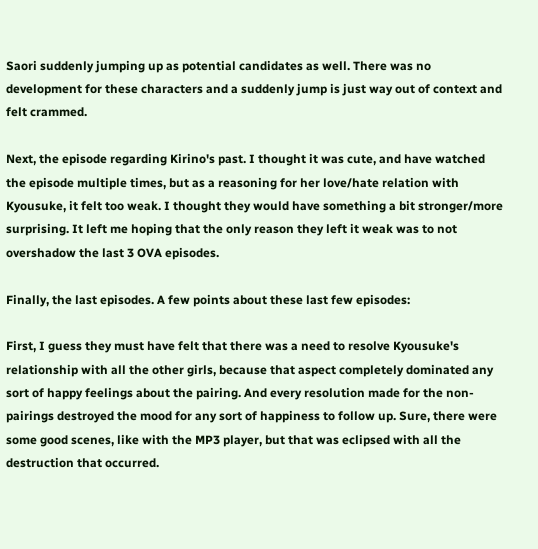Saori suddenly jumping up as potential candidates as well. There was no development for these characters and a suddenly jump is just way out of context and felt crammed.

Next, the episode regarding Kirino's past. I thought it was cute, and have watched the episode multiple times, but as a reasoning for her love/hate relation with Kyousuke, it felt too weak. I thought they would have something a bit stronger/more surprising. It left me hoping that the only reason they left it weak was to not overshadow the last 3 OVA episodes.

Finally, the last episodes. A few points about these last few episodes:

First, I guess they must have felt that there was a need to resolve Kyousuke's relationship with all the other girls, because that aspect completely dominated any sort of happy feelings about the pairing. And every resolution made for the non-pairings destroyed the mood for any sort of happiness to follow up. Sure, there were some good scenes, like with the MP3 player, but that was eclipsed with all the destruction that occurred.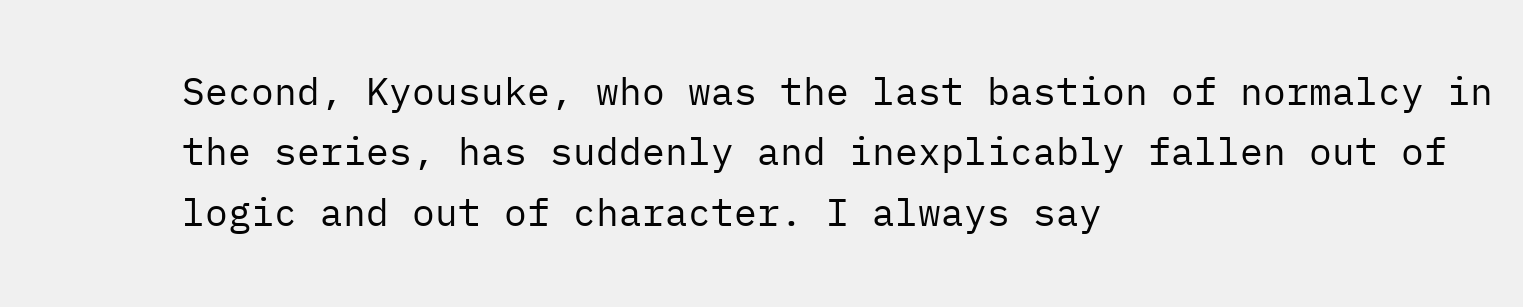Second, Kyousuke, who was the last bastion of normalcy in the series, has suddenly and inexplicably fallen out of logic and out of character. I always say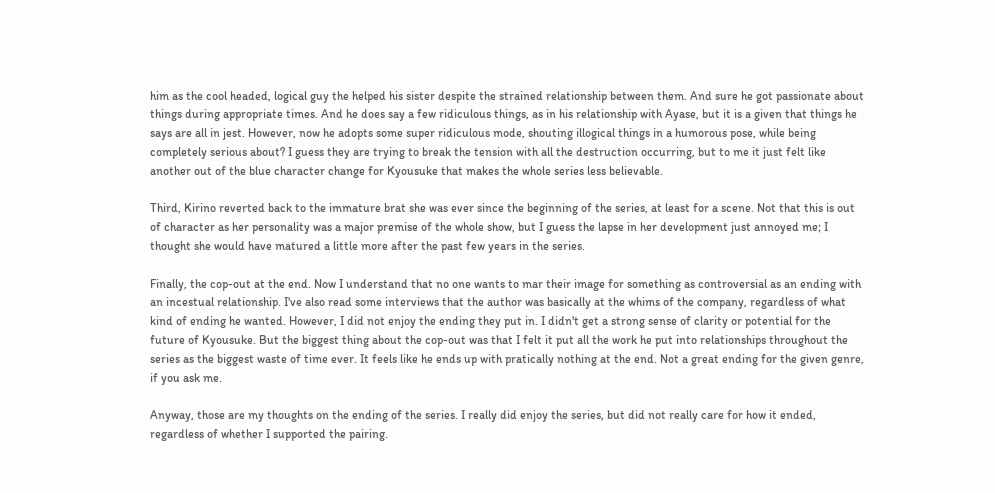him as the cool headed, logical guy the helped his sister despite the strained relationship between them. And sure he got passionate about things during appropriate times. And he does say a few ridiculous things, as in his relationship with Ayase, but it is a given that things he says are all in jest. However, now he adopts some super ridiculous mode, shouting illogical things in a humorous pose, while being completely serious about? I guess they are trying to break the tension with all the destruction occurring, but to me it just felt like another out of the blue character change for Kyousuke that makes the whole series less believable.

Third, Kirino reverted back to the immature brat she was ever since the beginning of the series, at least for a scene. Not that this is out of character as her personality was a major premise of the whole show, but I guess the lapse in her development just annoyed me; I thought she would have matured a little more after the past few years in the series.

Finally, the cop-out at the end. Now I understand that no one wants to mar their image for something as controversial as an ending with an incestual relationship. I've also read some interviews that the author was basically at the whims of the company, regardless of what kind of ending he wanted. However, I did not enjoy the ending they put in. I didn't get a strong sense of clarity or potential for the future of Kyousuke. But the biggest thing about the cop-out was that I felt it put all the work he put into relationships throughout the series as the biggest waste of time ever. It feels like he ends up with pratically nothing at the end. Not a great ending for the given genre, if you ask me.

Anyway, those are my thoughts on the ending of the series. I really did enjoy the series, but did not really care for how it ended, regardless of whether I supported the pairing.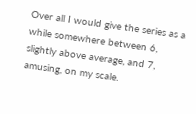Over all I would give the series as a while somewhere between 6, slightly above average, and 7, amusing, on my scale.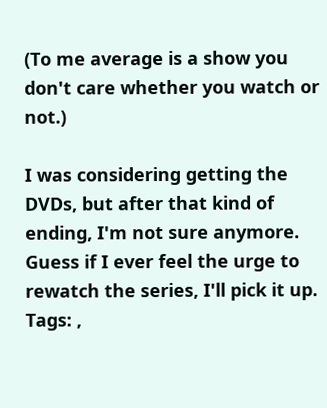(To me average is a show you don't care whether you watch or not.)

I was considering getting the DVDs, but after that kind of ending, I'm not sure anymore. Guess if I ever feel the urge to rewatch the series, I'll pick it up.
Tags: ,